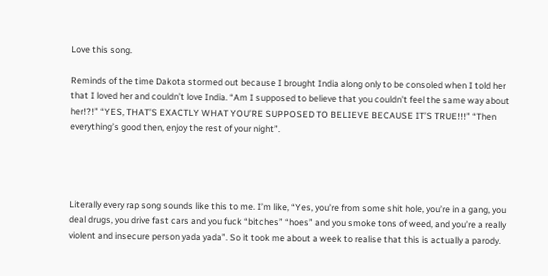Love this song.

Reminds of the time Dakota stormed out because I brought India along only to be consoled when I told her that I loved her and couldn’t love India. “Am I supposed to believe that you couldn’t feel the same way about her!?!” “YES, THAT’S EXACTLY WHAT YOU’RE SUPPOSED TO BELIEVE BECAUSE IT’S TRUE!!!” “Then everything’s good then, enjoy the rest of your night”.




Literally every rap song sounds like this to me. I’m like, “Yes, you’re from some shit hole, you’re in a gang, you deal drugs, you drive fast cars and you fuck “bitches” “hoes” and you smoke tons of weed, and you’re a really violent and insecure person yada yada”. So it took me about a week to realise that this is actually a parody.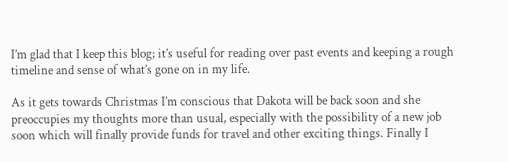I’m glad that I keep this blog; it’s useful for reading over past events and keeping a rough timeline and sense of what’s gone on in my life.

As it gets towards Christmas I’m conscious that Dakota will be back soon and she preoccupies my thoughts more than usual, especially with the possibility of a new job soon which will finally provide funds for travel and other exciting things. Finally I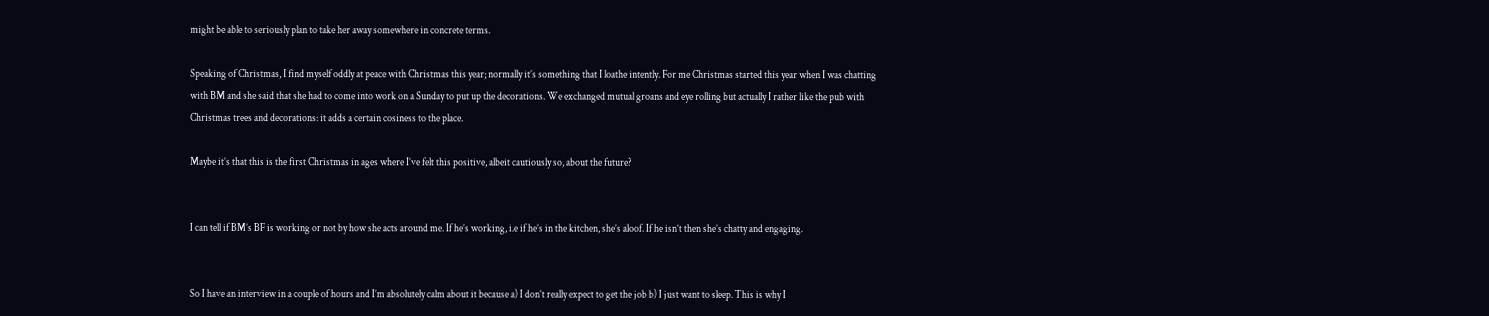might be able to seriously plan to take her away somewhere in concrete terms.

Speaking of Christmas, I find myself oddly at peace with Christmas this year; normally it’s something that I loathe intently. For me Christmas started this year when I was chatting with BM and she said that she had to come into work on a Sunday to put up the decorations. We exchanged mutual groans and eye rolling but actually I rather like the pub with Christmas trees and decorations: it adds a certain cosiness to the place.

Maybe it’s that this is the first Christmas in ages where I’ve felt this positive, albeit cautiously so, about the future?


I can tell if BM’s BF is working or not by how she acts around me. If he’s working, i.e if he’s in the kitchen, she’s aloof. If he isn’t then she’s chatty and engaging.


So I have an interview in a couple of hours and I’m absolutely calm about it because a) I don’t really expect to get the job b) I just want to sleep. This is why I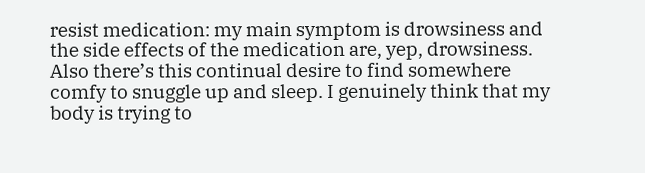resist medication: my main symptom is drowsiness and the side effects of the medication are, yep, drowsiness. Also there’s this continual desire to find somewhere comfy to snuggle up and sleep. I genuinely think that my body is trying to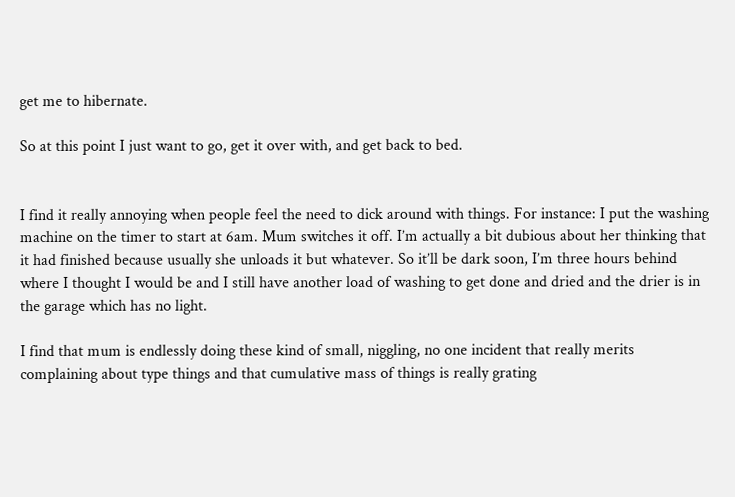get me to hibernate.

So at this point I just want to go, get it over with, and get back to bed.


I find it really annoying when people feel the need to dick around with things. For instance: I put the washing machine on the timer to start at 6am. Mum switches it off. I’m actually a bit dubious about her thinking that it had finished because usually she unloads it but whatever. So it’ll be dark soon, I’m three hours behind where I thought I would be and I still have another load of washing to get done and dried and the drier is in the garage which has no light.

I find that mum is endlessly doing these kind of small, niggling, no one incident that really merits complaining about type things and that cumulative mass of things is really grating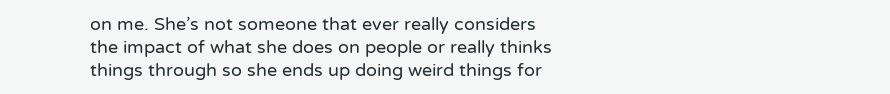on me. She’s not someone that ever really considers the impact of what she does on people or really thinks things through so she ends up doing weird things for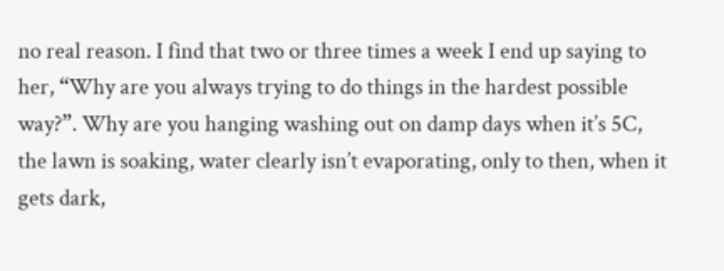no real reason. I find that two or three times a week I end up saying to her, “Why are you always trying to do things in the hardest possible way?”. Why are you hanging washing out on damp days when it’s 5C, the lawn is soaking, water clearly isn’t evaporating, only to then, when it gets dark,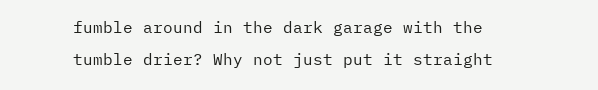fumble around in the dark garage with the tumble drier? Why not just put it straight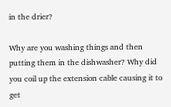in the drier?

Why are you washing things and then putting them in the dishwasher? Why did you coil up the extension cable causing it to get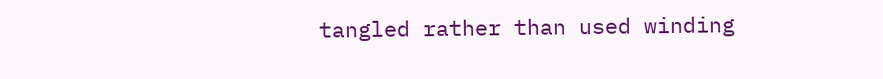tangled rather than used winding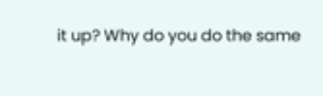it up? Why do you do the same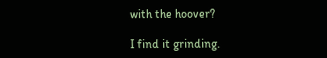with the hoover?

I find it grinding.